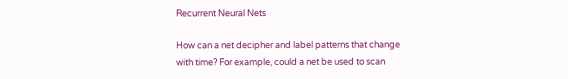Recurrent Neural Nets

How can a net decipher and label patterns that change with time? For example, could a net be used to scan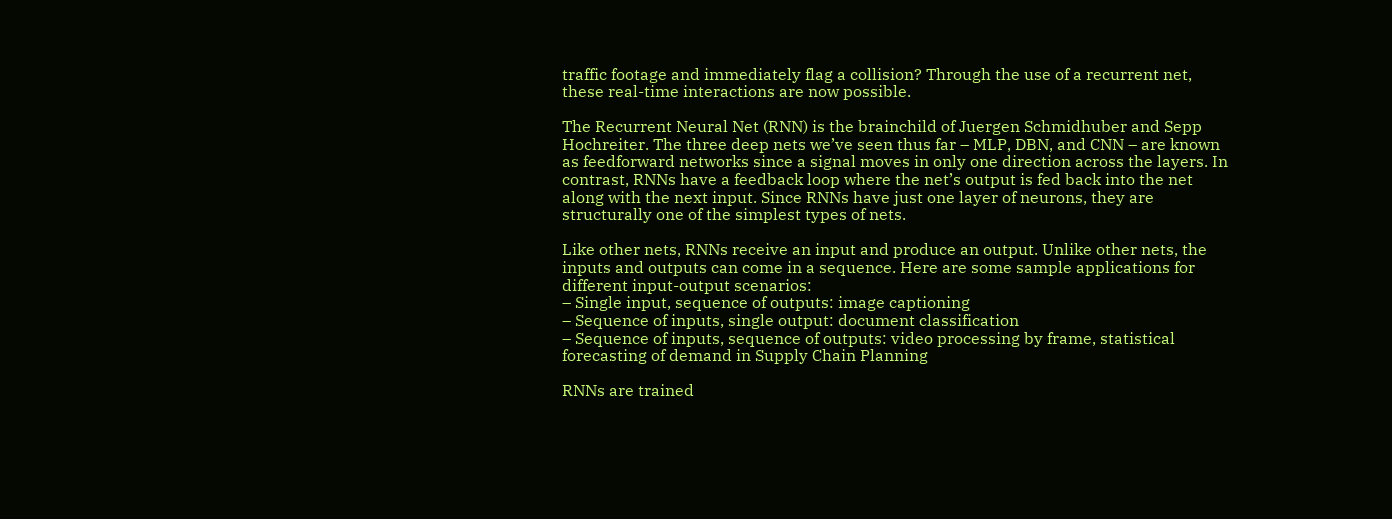traffic footage and immediately flag a collision? Through the use of a recurrent net, these real-time interactions are now possible.

The Recurrent Neural Net (RNN) is the brainchild of Juergen Schmidhuber and Sepp Hochreiter. The three deep nets we’ve seen thus far – MLP, DBN, and CNN – are known as feedforward networks since a signal moves in only one direction across the layers. In contrast, RNNs have a feedback loop where the net’s output is fed back into the net along with the next input. Since RNNs have just one layer of neurons, they are structurally one of the simplest types of nets.

Like other nets, RNNs receive an input and produce an output. Unlike other nets, the inputs and outputs can come in a sequence. Here are some sample applications for different input-output scenarios:
– Single input, sequence of outputs: image captioning
– Sequence of inputs, single output: document classification
– Sequence of inputs, sequence of outputs: video processing by frame, statistical forecasting of demand in Supply Chain Planning

RNNs are trained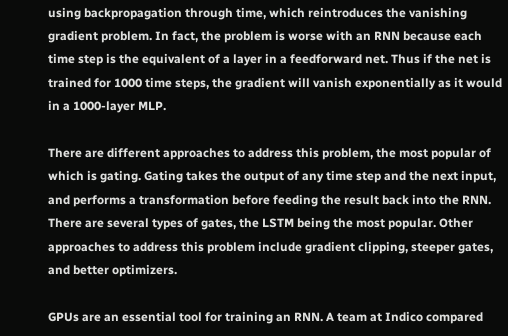using backpropagation through time, which reintroduces the vanishing gradient problem. In fact, the problem is worse with an RNN because each time step is the equivalent of a layer in a feedforward net. Thus if the net is trained for 1000 time steps, the gradient will vanish exponentially as it would in a 1000-layer MLP.

There are different approaches to address this problem, the most popular of which is gating. Gating takes the output of any time step and the next input, and performs a transformation before feeding the result back into the RNN. There are several types of gates, the LSTM being the most popular. Other approaches to address this problem include gradient clipping, steeper gates, and better optimizers.

GPUs are an essential tool for training an RNN. A team at Indico compared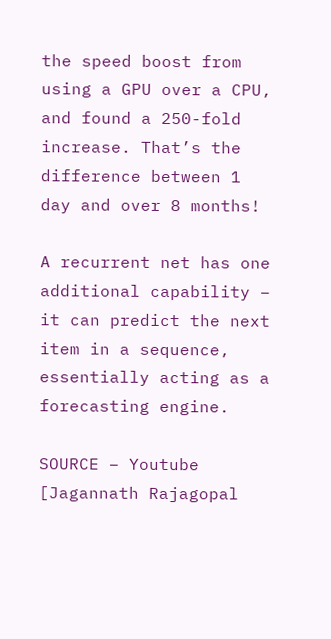the speed boost from using a GPU over a CPU, and found a 250-fold increase. That’s the difference between 1 day and over 8 months!

A recurrent net has one additional capability – it can predict the next item in a sequence, essentially acting as a forecasting engine.

SOURCE – Youtube [Jagannath Rajagopal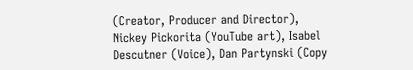(Creator, Producer and Director), Nickey Pickorita (YouTube art), Isabel Descutner (Voice), Dan Partynski (Copy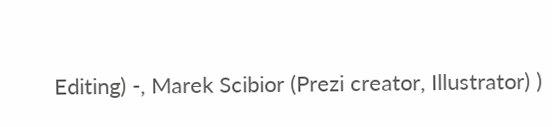Editing) -, Marek Scibior (Prezi creator, Illustrator) )